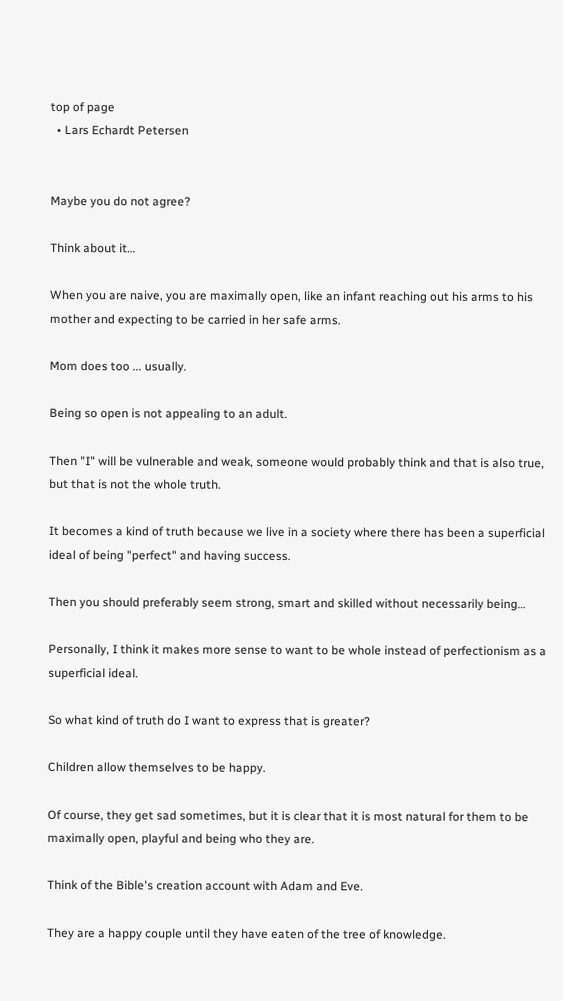top of page
  • Lars Echardt Petersen


Maybe you do not agree?

Think about it…

When you are naive, you are maximally open, like an infant reaching out his arms to his mother and expecting to be carried in her safe arms.

Mom does too ... usually.

Being so open is not appealing to an adult.

Then "I" will be vulnerable and weak, someone would probably think and that is also true, but that is not the whole truth.

It becomes a kind of truth because we live in a society where there has been a superficial ideal of being "perfect" and having success.

Then you should preferably seem strong, smart and skilled without necessarily being…

Personally, I think it makes more sense to want to be whole instead of perfectionism as a superficial ideal.

So what kind of truth do I want to express that is greater?

Children allow themselves to be happy.

Of course, they get sad sometimes, but it is clear that it is most natural for them to be maximally open, playful and being who they are.

Think of the Bible's creation account with Adam and Eve.

They are a happy couple until they have eaten of the tree of knowledge.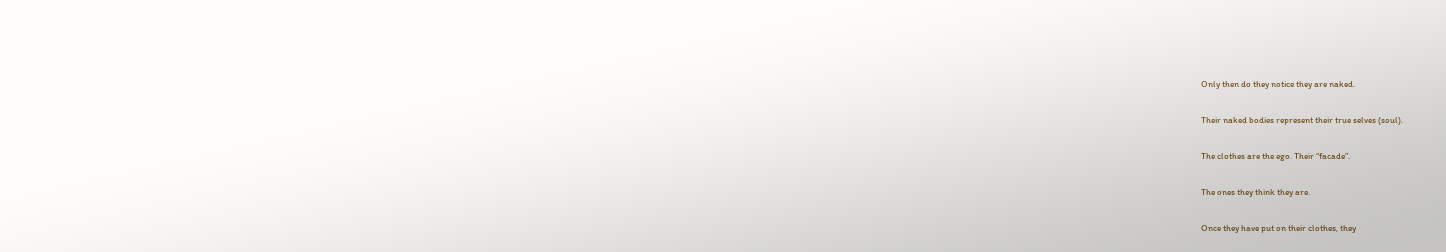Only then do they notice they are naked.

Their naked bodies represent their true selves (soul).

The clothes are the ego. Their “facade”.

The ones they think they are.

Once they have put on their clothes, they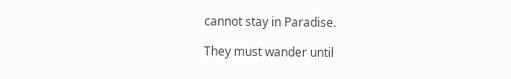cannot stay in Paradise.

They must wander until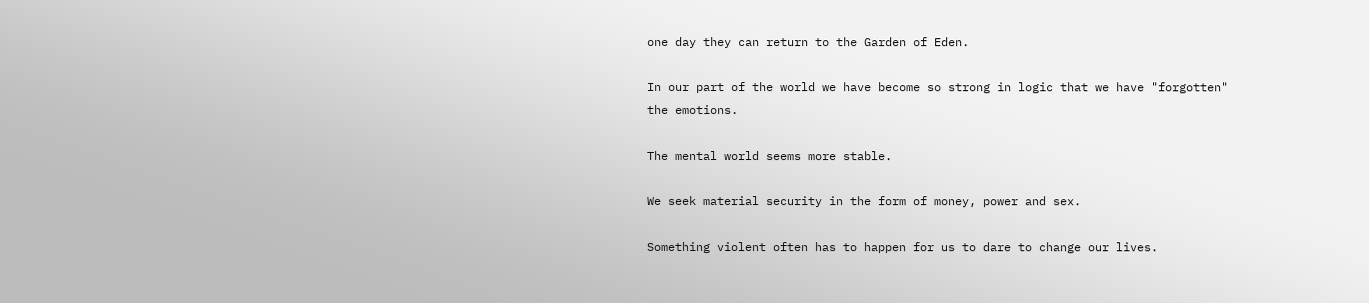one day they can return to the Garden of Eden.

In our part of the world we have become so strong in logic that we have "forgotten" the emotions.

The mental world seems more stable.

We seek material security in the form of money, power and sex.

Something violent often has to happen for us to dare to change our lives.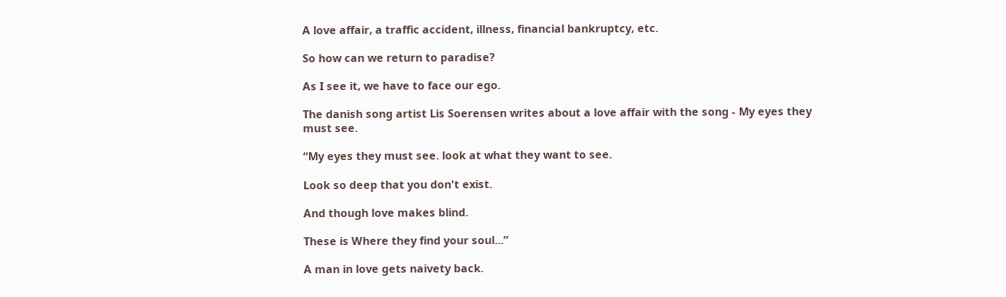A love affair, a traffic accident, illness, financial bankruptcy, etc.

So how can we return to paradise?

As I see it, we have to face our ego.

The danish song artist Lis Soerensen writes about a love affair with the song - My eyes they must see.

“My eyes they must see. look at what they want to see.

Look so deep that you don't exist.

And though love makes blind.

These is Where they find your soul...”

A man in love gets naivety back.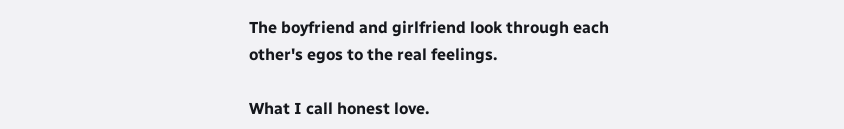The boyfriend and girlfriend look through each other's egos to the real feelings.

What I call honest love.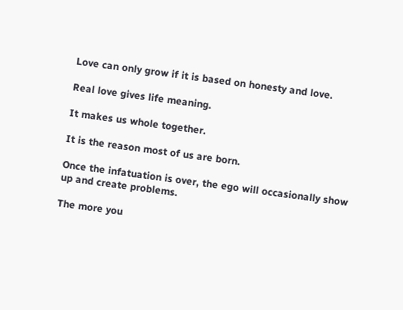Love can only grow if it is based on honesty and love.

Real love gives life meaning.

It makes us whole together.

It is the reason most of us are born.

Once the infatuation is over, the ego will occasionally show up and create problems.

The more you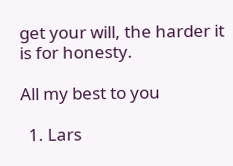get your will, the harder it is for honesty.

All my best to you

  1. Lars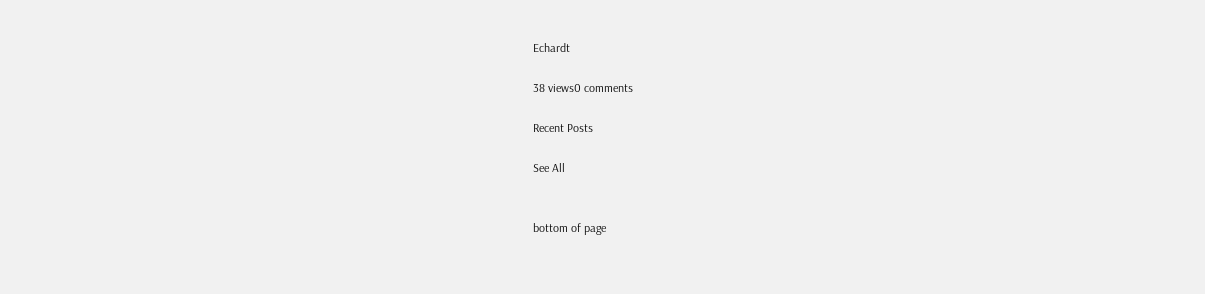Echardt

38 views0 comments

Recent Posts

See All


bottom of page